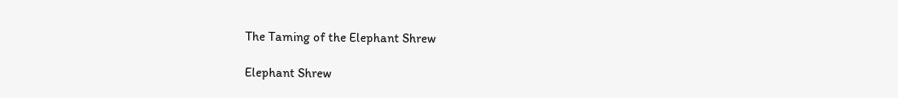The Taming of the Elephant Shrew

Elephant Shrew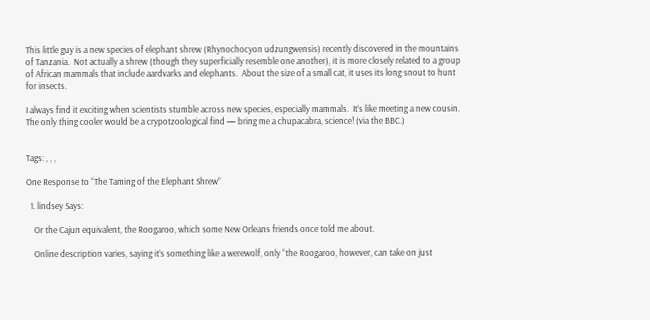This little guy is a new species of elephant shrew (Rhynochocyon udzungwensis) recently discovered in the mountains of Tanzania.  Not actually a shrew (though they superficially resemble one another), it is more closely related to a group of African mammals that include aardvarks and elephants.  About the size of a small cat, it uses its long snout to hunt for insects.

I always find it exciting when scientists stumble across new species, especially mammals.  It’s like meeting a new cousin.  The only thing cooler would be a crypotzoological find — bring me a chupacabra, science! (via the BBC.)


Tags: , , ,

One Response to “The Taming of the Elephant Shrew”

  1. lindsey Says:

    Or the Cajun equivalent, the Roogaroo, which some New Orleans friends once told me about.

    Online description varies, saying it’s something like a werewolf, only “the Roogaroo, however, can take on just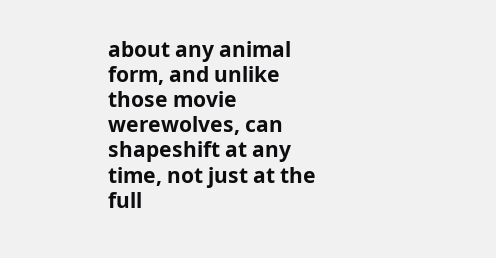about any animal form, and unlike those movie werewolves, can shapeshift at any time, not just at the full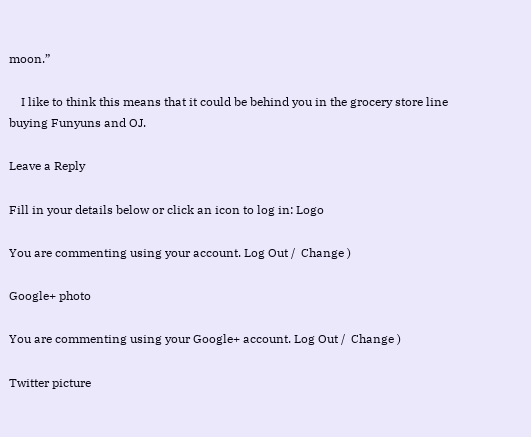moon.”

    I like to think this means that it could be behind you in the grocery store line buying Funyuns and OJ.

Leave a Reply

Fill in your details below or click an icon to log in: Logo

You are commenting using your account. Log Out /  Change )

Google+ photo

You are commenting using your Google+ account. Log Out /  Change )

Twitter picture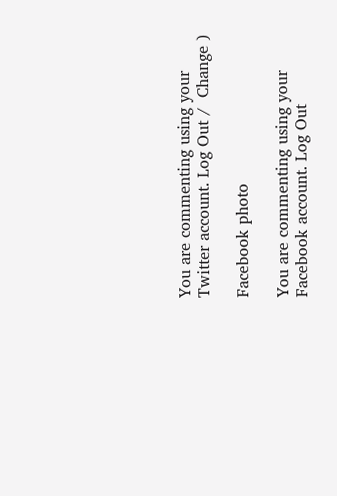You are commenting using your Twitter account. Log Out /  Change )

Facebook photo

You are commenting using your Facebook account. Log Out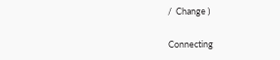/  Change )


Connecting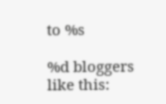to %s

%d bloggers like this: